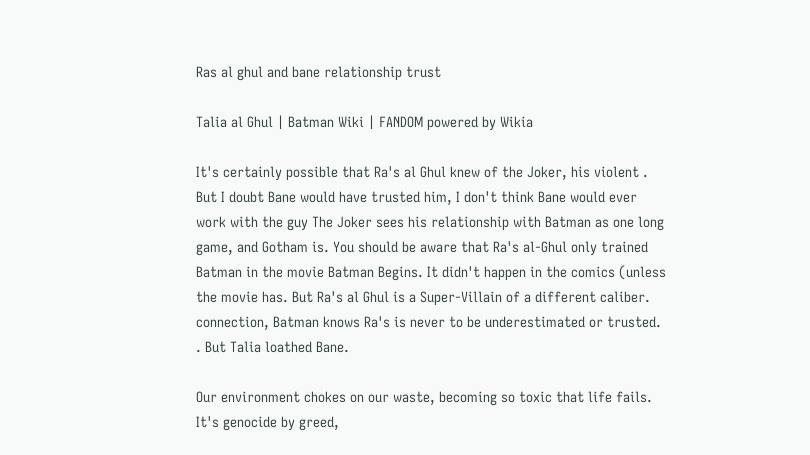Ras al ghul and bane relationship trust

Talia al Ghul | Batman Wiki | FANDOM powered by Wikia

It's certainly possible that Ra's al Ghul knew of the Joker, his violent . But I doubt Bane would have trusted him, I don't think Bane would ever work with the guy The Joker sees his relationship with Batman as one long game, and Gotham is. You should be aware that Ra's al-Ghul only trained Batman in the movie Batman Begins. It didn't happen in the comics (unless the movie has. But Ra's al Ghul is a Super-Villain of a different caliber. connection, Batman knows Ra's is never to be underestimated or trusted. . But Talia loathed Bane.

Our environment chokes on our waste, becoming so toxic that life fails. It's genocide by greed,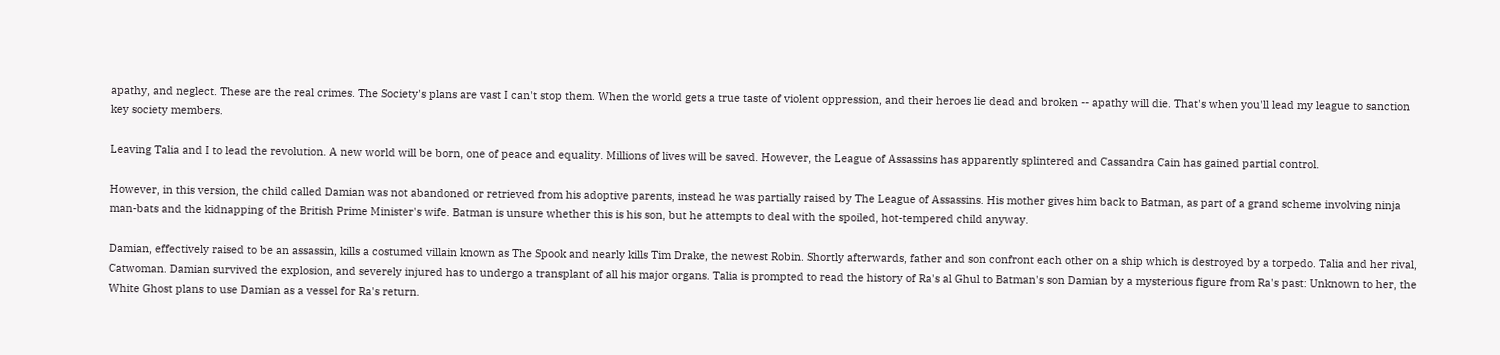apathy, and neglect. These are the real crimes. The Society's plans are vast I can't stop them. When the world gets a true taste of violent oppression, and their heroes lie dead and broken -- apathy will die. That's when you'll lead my league to sanction key society members.

Leaving Talia and I to lead the revolution. A new world will be born, one of peace and equality. Millions of lives will be saved. However, the League of Assassins has apparently splintered and Cassandra Cain has gained partial control.

However, in this version, the child called Damian was not abandoned or retrieved from his adoptive parents, instead he was partially raised by The League of Assassins. His mother gives him back to Batman, as part of a grand scheme involving ninja man-bats and the kidnapping of the British Prime Minister's wife. Batman is unsure whether this is his son, but he attempts to deal with the spoiled, hot-tempered child anyway.

Damian, effectively raised to be an assassin, kills a costumed villain known as The Spook and nearly kills Tim Drake, the newest Robin. Shortly afterwards, father and son confront each other on a ship which is destroyed by a torpedo. Talia and her rival, Catwoman. Damian survived the explosion, and severely injured has to undergo a transplant of all his major organs. Talia is prompted to read the history of Ra's al Ghul to Batman's son Damian by a mysterious figure from Ra's past: Unknown to her, the White Ghost plans to use Damian as a vessel for Ra's return.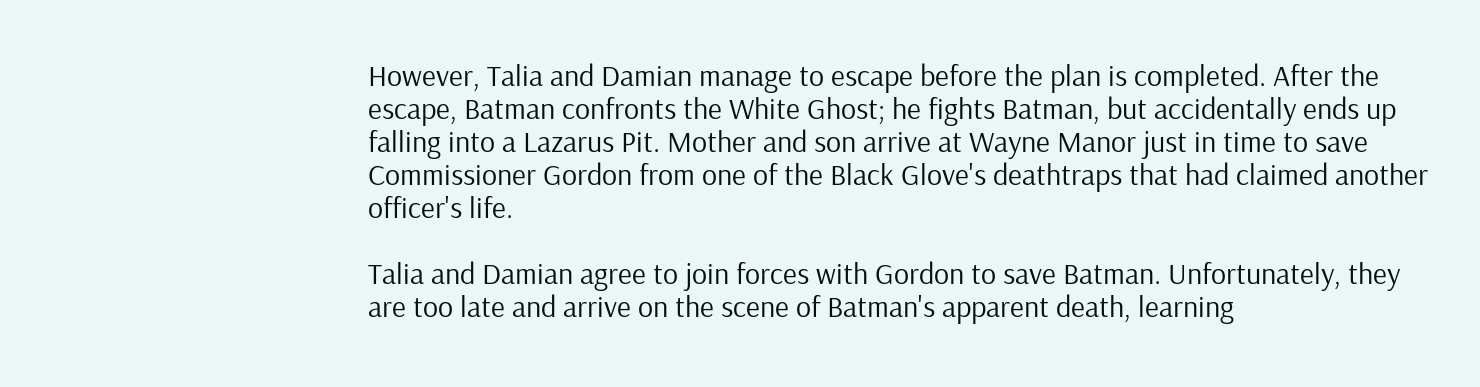However, Talia and Damian manage to escape before the plan is completed. After the escape, Batman confronts the White Ghost; he fights Batman, but accidentally ends up falling into a Lazarus Pit. Mother and son arrive at Wayne Manor just in time to save Commissioner Gordon from one of the Black Glove's deathtraps that had claimed another officer's life.

Talia and Damian agree to join forces with Gordon to save Batman. Unfortunately, they are too late and arrive on the scene of Batman's apparent death, learning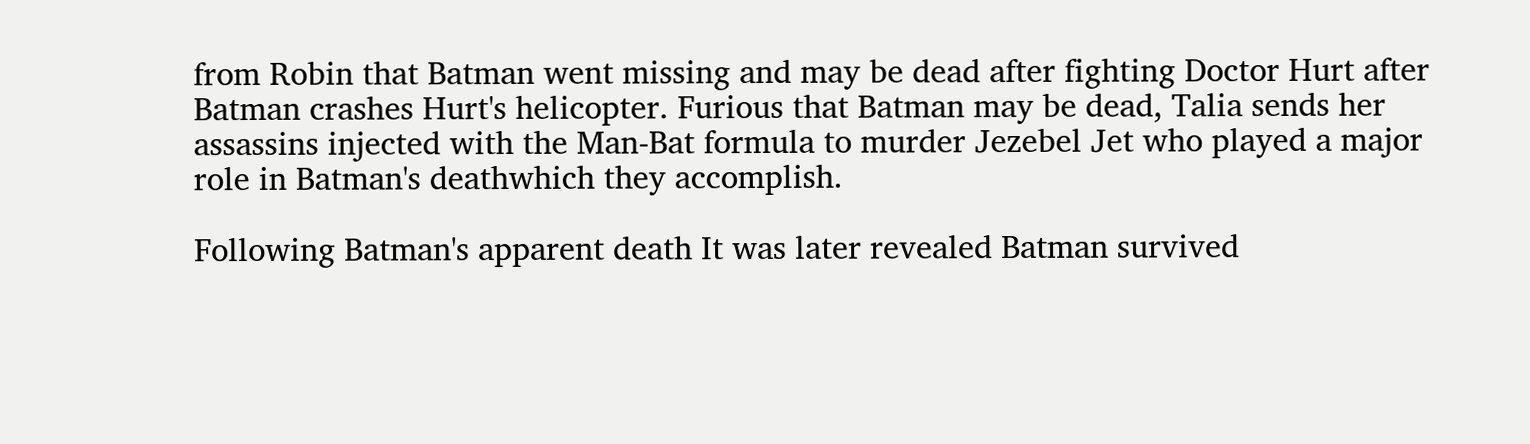from Robin that Batman went missing and may be dead after fighting Doctor Hurt after Batman crashes Hurt's helicopter. Furious that Batman may be dead, Talia sends her assassins injected with the Man-Bat formula to murder Jezebel Jet who played a major role in Batman's deathwhich they accomplish.

Following Batman's apparent death It was later revealed Batman survived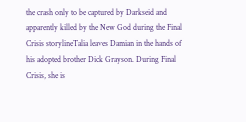the crash only to be captured by Darkseid and apparently killed by the New God during the Final Crisis storylineTalia leaves Damian in the hands of his adopted brother Dick Grayson. During Final Crisis, she is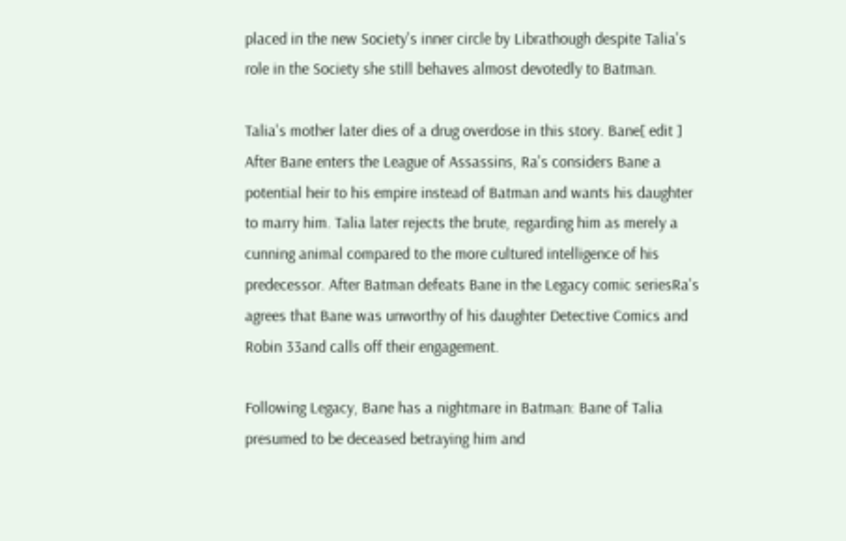placed in the new Society's inner circle by Librathough despite Talia's role in the Society she still behaves almost devotedly to Batman.

Talia's mother later dies of a drug overdose in this story. Bane[ edit ] After Bane enters the League of Assassins, Ra's considers Bane a potential heir to his empire instead of Batman and wants his daughter to marry him. Talia later rejects the brute, regarding him as merely a cunning animal compared to the more cultured intelligence of his predecessor. After Batman defeats Bane in the Legacy comic seriesRa's agrees that Bane was unworthy of his daughter Detective Comics and Robin 33and calls off their engagement.

Following Legacy, Bane has a nightmare in Batman: Bane of Talia presumed to be deceased betraying him and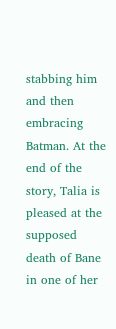stabbing him and then embracing Batman. At the end of the story, Talia is pleased at the supposed death of Bane in one of her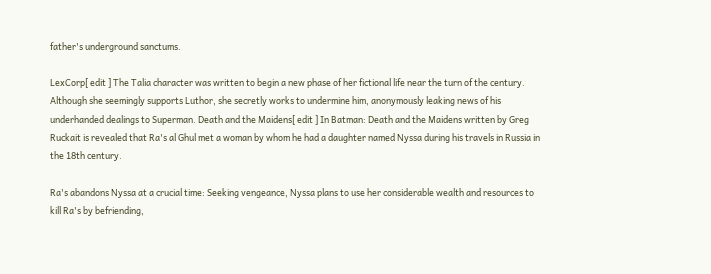father's underground sanctums.

LexCorp[ edit ] The Talia character was written to begin a new phase of her fictional life near the turn of the century. Although she seemingly supports Luthor, she secretly works to undermine him, anonymously leaking news of his underhanded dealings to Superman. Death and the Maidens[ edit ] In Batman: Death and the Maidens written by Greg Ruckait is revealed that Ra's al Ghul met a woman by whom he had a daughter named Nyssa during his travels in Russia in the 18th century.

Ra's abandons Nyssa at a crucial time: Seeking vengeance, Nyssa plans to use her considerable wealth and resources to kill Ra's by befriending,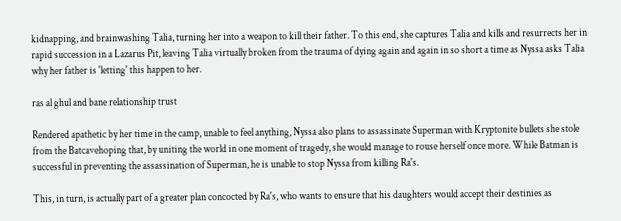kidnapping, and brainwashing Talia, turning her into a weapon to kill their father. To this end, she captures Talia and kills and resurrects her in rapid succession in a Lazarus Pit, leaving Talia virtually broken from the trauma of dying again and again in so short a time as Nyssa asks Talia why her father is 'letting' this happen to her.

ras al ghul and bane relationship trust

Rendered apathetic by her time in the camp, unable to feel anything, Nyssa also plans to assassinate Superman with Kryptonite bullets she stole from the Batcavehoping that, by uniting the world in one moment of tragedy, she would manage to rouse herself once more. While Batman is successful in preventing the assassination of Superman, he is unable to stop Nyssa from killing Ra's.

This, in turn, is actually part of a greater plan concocted by Ra's, who wants to ensure that his daughters would accept their destinies as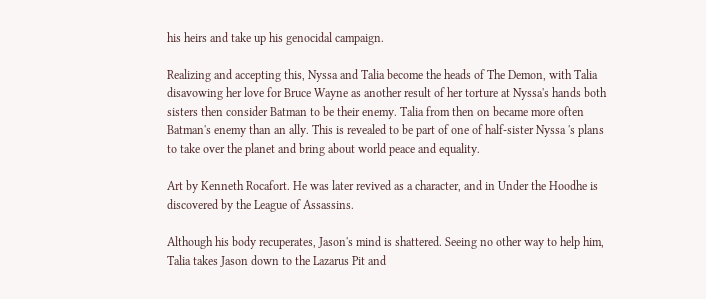his heirs and take up his genocidal campaign.

Realizing and accepting this, Nyssa and Talia become the heads of The Demon, with Talia disavowing her love for Bruce Wayne as another result of her torture at Nyssa's hands both sisters then consider Batman to be their enemy. Talia from then on became more often Batman's enemy than an ally. This is revealed to be part of one of half-sister Nyssa 's plans to take over the planet and bring about world peace and equality.

Art by Kenneth Rocafort. He was later revived as a character, and in Under the Hoodhe is discovered by the League of Assassins.

Although his body recuperates, Jason's mind is shattered. Seeing no other way to help him, Talia takes Jason down to the Lazarus Pit and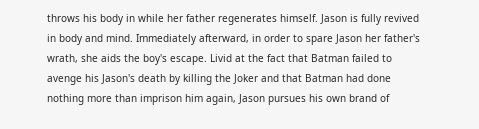throws his body in while her father regenerates himself. Jason is fully revived in body and mind. Immediately afterward, in order to spare Jason her father's wrath, she aids the boy's escape. Livid at the fact that Batman failed to avenge his Jason's death by killing the Joker and that Batman had done nothing more than imprison him again, Jason pursues his own brand of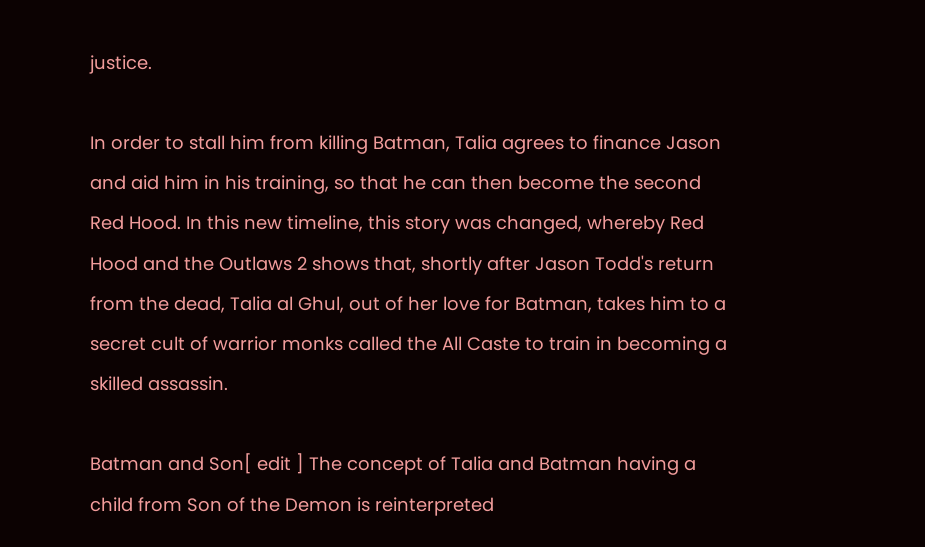justice.

In order to stall him from killing Batman, Talia agrees to finance Jason and aid him in his training, so that he can then become the second Red Hood. In this new timeline, this story was changed, whereby Red Hood and the Outlaws 2 shows that, shortly after Jason Todd's return from the dead, Talia al Ghul, out of her love for Batman, takes him to a secret cult of warrior monks called the All Caste to train in becoming a skilled assassin.

Batman and Son[ edit ] The concept of Talia and Batman having a child from Son of the Demon is reinterpreted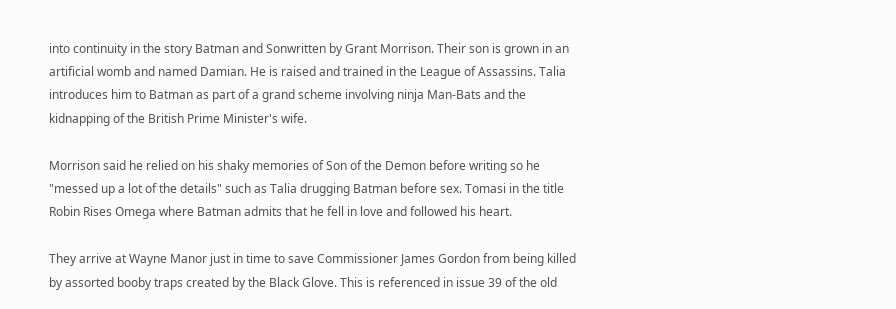into continuity in the story Batman and Sonwritten by Grant Morrison. Their son is grown in an artificial womb and named Damian. He is raised and trained in the League of Assassins. Talia introduces him to Batman as part of a grand scheme involving ninja Man-Bats and the kidnapping of the British Prime Minister's wife.

Morrison said he relied on his shaky memories of Son of the Demon before writing so he "messed up a lot of the details" such as Talia drugging Batman before sex. Tomasi in the title Robin Rises Omega where Batman admits that he fell in love and followed his heart.

They arrive at Wayne Manor just in time to save Commissioner James Gordon from being killed by assorted booby traps created by the Black Glove. This is referenced in issue 39 of the old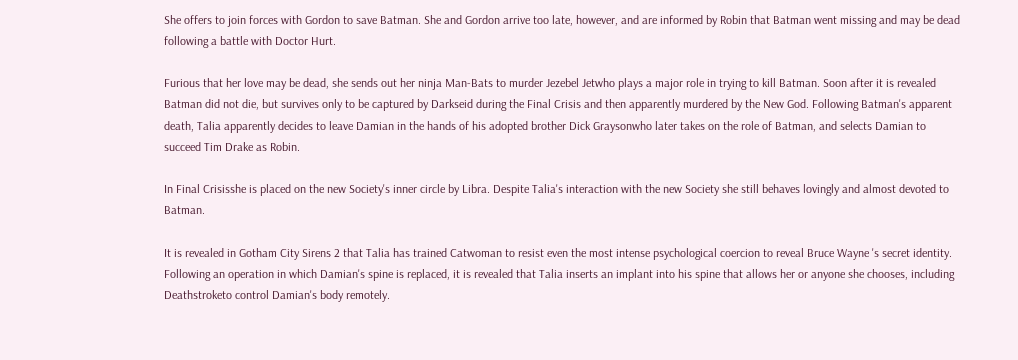She offers to join forces with Gordon to save Batman. She and Gordon arrive too late, however, and are informed by Robin that Batman went missing and may be dead following a battle with Doctor Hurt.

Furious that her love may be dead, she sends out her ninja Man-Bats to murder Jezebel Jetwho plays a major role in trying to kill Batman. Soon after it is revealed Batman did not die, but survives only to be captured by Darkseid during the Final Crisis and then apparently murdered by the New God. Following Batman's apparent death, Talia apparently decides to leave Damian in the hands of his adopted brother Dick Graysonwho later takes on the role of Batman, and selects Damian to succeed Tim Drake as Robin.

In Final Crisisshe is placed on the new Society's inner circle by Libra. Despite Talia's interaction with the new Society she still behaves lovingly and almost devoted to Batman.

It is revealed in Gotham City Sirens 2 that Talia has trained Catwoman to resist even the most intense psychological coercion to reveal Bruce Wayne 's secret identity. Following an operation in which Damian's spine is replaced, it is revealed that Talia inserts an implant into his spine that allows her or anyone she chooses, including Deathstroketo control Damian's body remotely.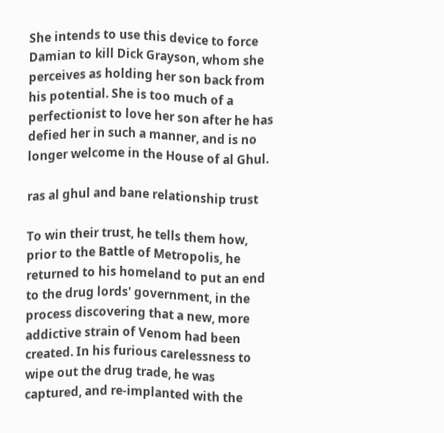She intends to use this device to force Damian to kill Dick Grayson, whom she perceives as holding her son back from his potential. She is too much of a perfectionist to love her son after he has defied her in such a manner, and is no longer welcome in the House of al Ghul.

ras al ghul and bane relationship trust

To win their trust, he tells them how, prior to the Battle of Metropolis, he returned to his homeland to put an end to the drug lords' government, in the process discovering that a new, more addictive strain of Venom had been created. In his furious carelessness to wipe out the drug trade, he was captured, and re-implanted with the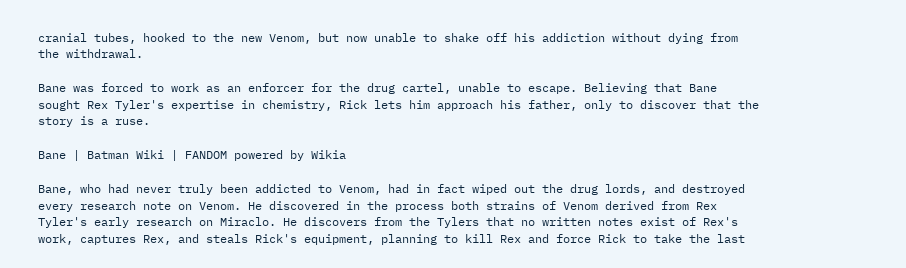cranial tubes, hooked to the new Venom, but now unable to shake off his addiction without dying from the withdrawal.

Bane was forced to work as an enforcer for the drug cartel, unable to escape. Believing that Bane sought Rex Tyler's expertise in chemistry, Rick lets him approach his father, only to discover that the story is a ruse.

Bane | Batman Wiki | FANDOM powered by Wikia

Bane, who had never truly been addicted to Venom, had in fact wiped out the drug lords, and destroyed every research note on Venom. He discovered in the process both strains of Venom derived from Rex Tyler's early research on Miraclo. He discovers from the Tylers that no written notes exist of Rex's work, captures Rex, and steals Rick's equipment, planning to kill Rex and force Rick to take the last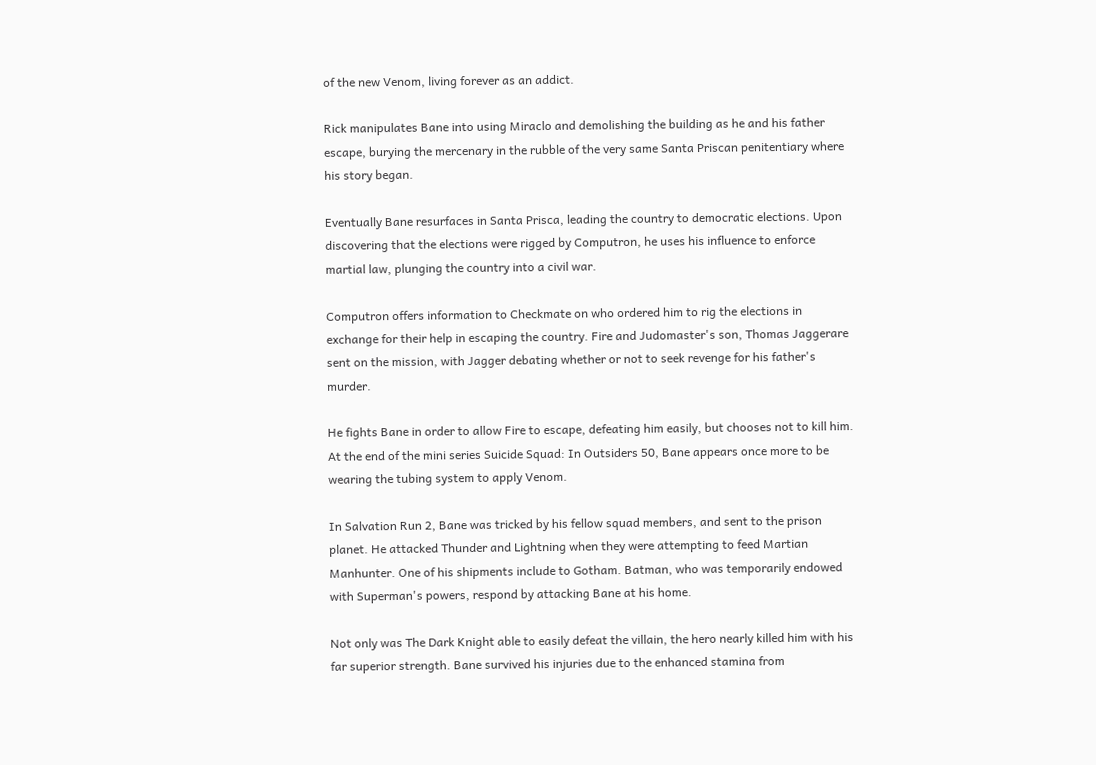of the new Venom, living forever as an addict.

Rick manipulates Bane into using Miraclo and demolishing the building as he and his father escape, burying the mercenary in the rubble of the very same Santa Priscan penitentiary where his story began.

Eventually Bane resurfaces in Santa Prisca, leading the country to democratic elections. Upon discovering that the elections were rigged by Computron, he uses his influence to enforce martial law, plunging the country into a civil war.

Computron offers information to Checkmate on who ordered him to rig the elections in exchange for their help in escaping the country. Fire and Judomaster's son, Thomas Jaggerare sent on the mission, with Jagger debating whether or not to seek revenge for his father's murder.

He fights Bane in order to allow Fire to escape, defeating him easily, but chooses not to kill him. At the end of the mini series Suicide Squad: In Outsiders 50, Bane appears once more to be wearing the tubing system to apply Venom.

In Salvation Run 2, Bane was tricked by his fellow squad members, and sent to the prison planet. He attacked Thunder and Lightning when they were attempting to feed Martian Manhunter. One of his shipments include to Gotham. Batman, who was temporarily endowed with Superman's powers, respond by attacking Bane at his home.

Not only was The Dark Knight able to easily defeat the villain, the hero nearly killed him with his far superior strength. Bane survived his injuries due to the enhanced stamina from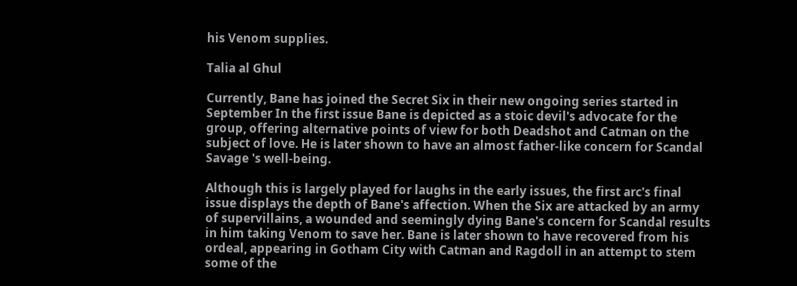his Venom supplies.

Talia al Ghul

Currently, Bane has joined the Secret Six in their new ongoing series started in September In the first issue Bane is depicted as a stoic devil's advocate for the group, offering alternative points of view for both Deadshot and Catman on the subject of love. He is later shown to have an almost father-like concern for Scandal Savage 's well-being.

Although this is largely played for laughs in the early issues, the first arc's final issue displays the depth of Bane's affection. When the Six are attacked by an army of supervillains, a wounded and seemingly dying Bane's concern for Scandal results in him taking Venom to save her. Bane is later shown to have recovered from his ordeal, appearing in Gotham City with Catman and Ragdoll in an attempt to stem some of the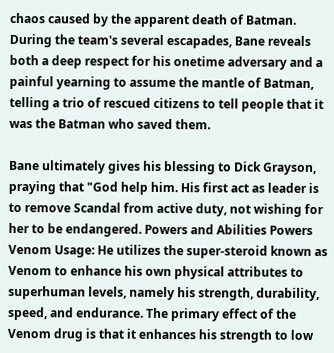chaos caused by the apparent death of Batman. During the team's several escapades, Bane reveals both a deep respect for his onetime adversary and a painful yearning to assume the mantle of Batman, telling a trio of rescued citizens to tell people that it was the Batman who saved them.

Bane ultimately gives his blessing to Dick Grayson, praying that "God help him. His first act as leader is to remove Scandal from active duty, not wishing for her to be endangered. Powers and Abilities Powers Venom Usage: He utilizes the super-steroid known as Venom to enhance his own physical attributes to superhuman levels, namely his strength, durability, speed, and endurance. The primary effect of the Venom drug is that it enhances his strength to low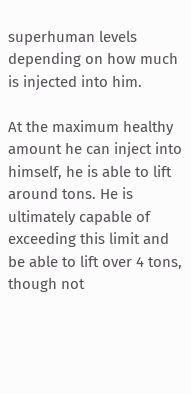superhuman levels depending on how much is injected into him.

At the maximum healthy amount he can inject into himself, he is able to lift around tons. He is ultimately capable of exceeding this limit and be able to lift over 4 tons, though not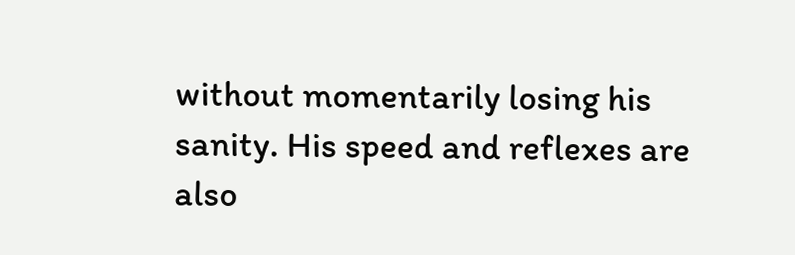without momentarily losing his sanity. His speed and reflexes are also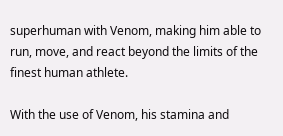superhuman with Venom, making him able to run, move, and react beyond the limits of the finest human athlete.

With the use of Venom, his stamina and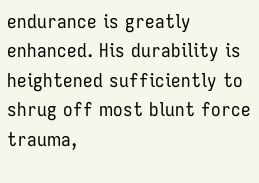endurance is greatly enhanced. His durability is heightened sufficiently to shrug off most blunt force trauma,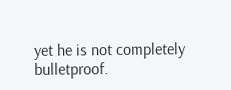yet he is not completely bulletproof.